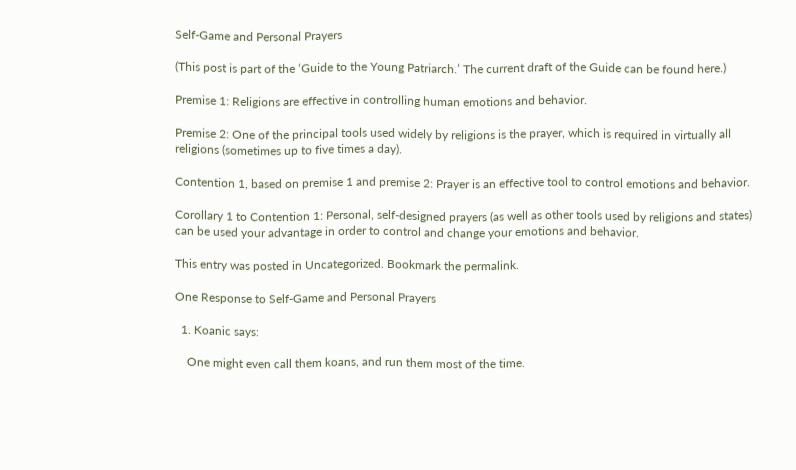Self-Game and Personal Prayers

(This post is part of the ‘Guide to the Young Patriarch.’ The current draft of the Guide can be found here.)

Premise 1: Religions are effective in controlling human emotions and behavior.

Premise 2: One of the principal tools used widely by religions is the prayer, which is required in virtually all religions (sometimes up to five times a day).

Contention 1, based on premise 1 and premise 2: Prayer is an effective tool to control emotions and behavior.

Corollary 1 to Contention 1: Personal, self-designed prayers (as well as other tools used by religions and states) can be used your advantage in order to control and change your emotions and behavior.

This entry was posted in Uncategorized. Bookmark the permalink.

One Response to Self-Game and Personal Prayers

  1. Koanic says:

    One might even call them koans, and run them most of the time.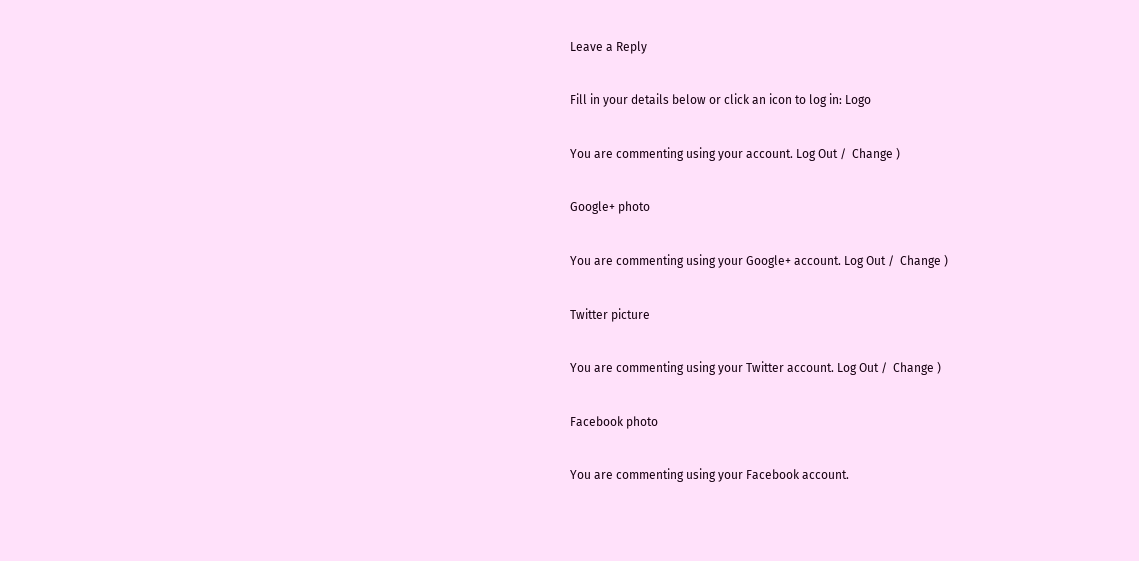Leave a Reply

Fill in your details below or click an icon to log in: Logo

You are commenting using your account. Log Out /  Change )

Google+ photo

You are commenting using your Google+ account. Log Out /  Change )

Twitter picture

You are commenting using your Twitter account. Log Out /  Change )

Facebook photo

You are commenting using your Facebook account.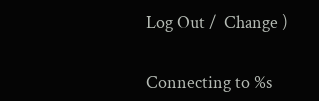Log Out /  Change )


Connecting to %s